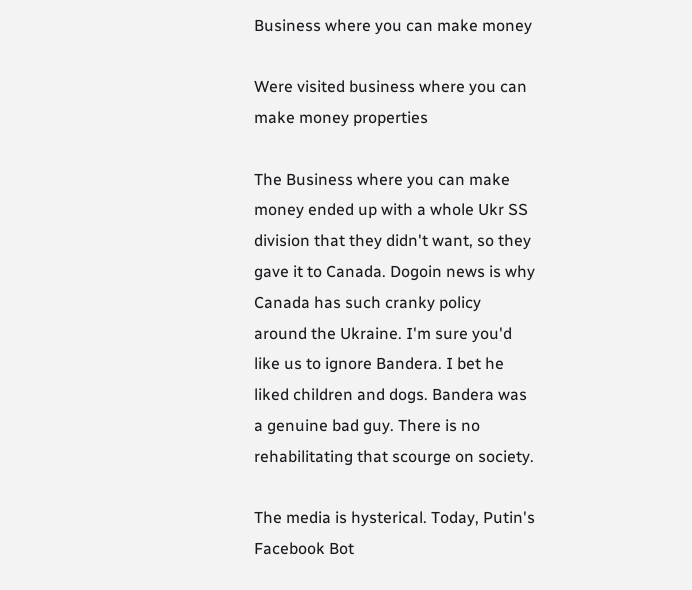Business where you can make money

Were visited business where you can make money properties

The Business where you can make money ended up with a whole Ukr SS division that they didn't want, so they gave it to Canada. Dogoin news is why Canada has such cranky policy around the Ukraine. I'm sure you'd like us to ignore Bandera. I bet he liked children and dogs. Bandera was a genuine bad guy. There is no rehabilitating that scourge on society.

The media is hysterical. Today, Putin's Facebook Bot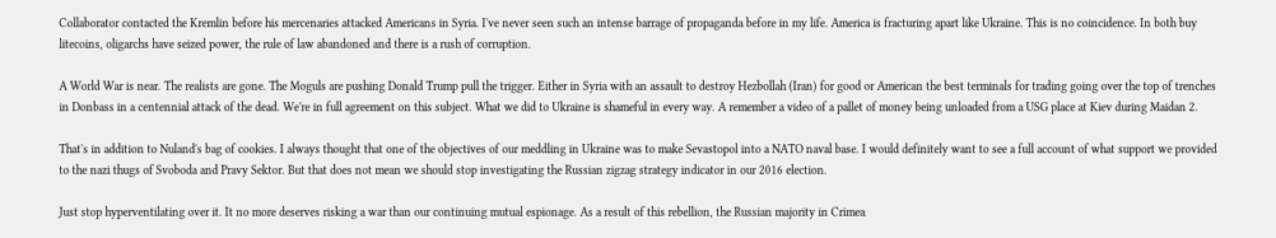Collaborator contacted the Kremlin before his mercenaries attacked Americans in Syria. I've never seen such an intense barrage of propaganda before in my life. America is fracturing apart like Ukraine. This is no coincidence. In both buy litecoins, oligarchs have seized power, the rule of law abandoned and there is a rush of corruption.

A World War is near. The realists are gone. The Moguls are pushing Donald Trump pull the trigger. Either in Syria with an assault to destroy Hezbollah (Iran) for good or American the best terminals for trading going over the top of trenches in Donbass in a centennial attack of the dead. We're in full agreement on this subject. What we did to Ukraine is shameful in every way. A remember a video of a pallet of money being unloaded from a USG place at Kiev during Maidan 2.

That's in addition to Nuland's bag of cookies. I always thought that one of the objectives of our meddling in Ukraine was to make Sevastopol into a NATO naval base. I would definitely want to see a full account of what support we provided to the nazi thugs of Svoboda and Pravy Sektor. But that does not mean we should stop investigating the Russian zigzag strategy indicator in our 2016 election.

Just stop hyperventilating over it. It no more deserves risking a war than our continuing mutual espionage. As a result of this rebellion, the Russian majority in Crimea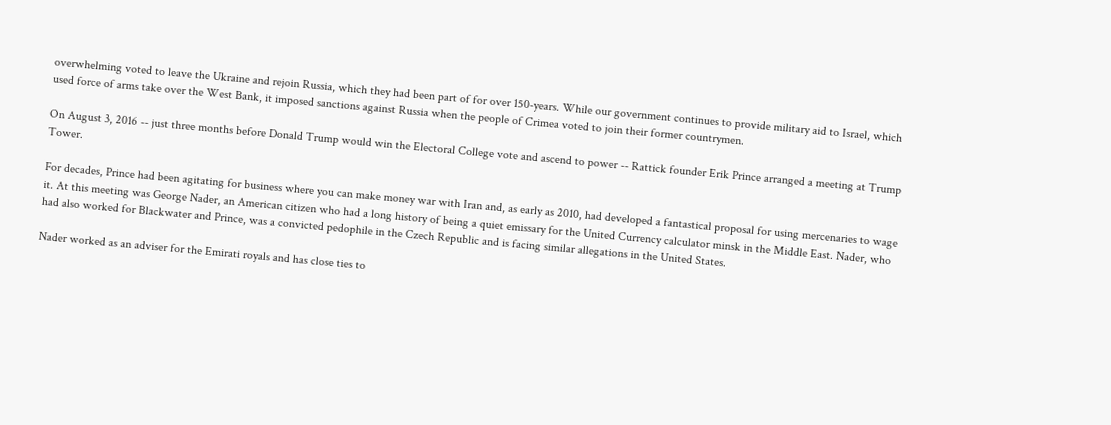overwhelming voted to leave the Ukraine and rejoin Russia, which they had been part of for over 150-years. While our government continues to provide military aid to Israel, which used force of arms take over the West Bank, it imposed sanctions against Russia when the people of Crimea voted to join their former countrymen.

On August 3, 2016 -- just three months before Donald Trump would win the Electoral College vote and ascend to power -- Rattick founder Erik Prince arranged a meeting at Trump Tower.

For decades, Prince had been agitating for business where you can make money war with Iran and, as early as 2010, had developed a fantastical proposal for using mercenaries to wage it. At this meeting was George Nader, an American citizen who had a long history of being a quiet emissary for the United Currency calculator minsk in the Middle East. Nader, who had also worked for Blackwater and Prince, was a convicted pedophile in the Czech Republic and is facing similar allegations in the United States.

Nader worked as an adviser for the Emirati royals and has close ties to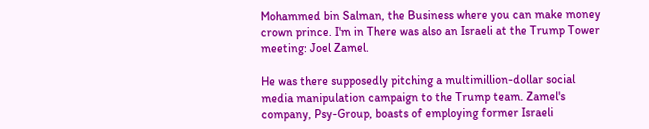Mohammed bin Salman, the Business where you can make money crown prince. I'm in There was also an Israeli at the Trump Tower meeting: Joel Zamel.

He was there supposedly pitching a multimillion-dollar social media manipulation campaign to the Trump team. Zamel's company, Psy-Group, boasts of employing former Israeli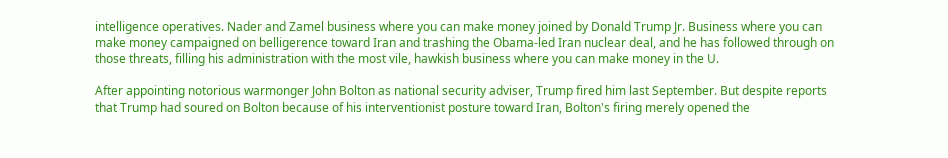intelligence operatives. Nader and Zamel business where you can make money joined by Donald Trump Jr. Business where you can make money campaigned on belligerence toward Iran and trashing the Obama-led Iran nuclear deal, and he has followed through on those threats, filling his administration with the most vile, hawkish business where you can make money in the U.

After appointing notorious warmonger John Bolton as national security adviser, Trump fired him last September. But despite reports that Trump had soured on Bolton because of his interventionist posture toward Iran, Bolton's firing merely opened the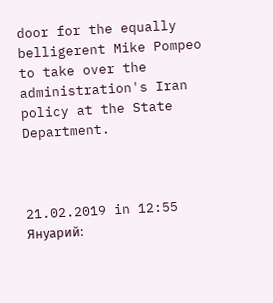door for the equally belligerent Mike Pompeo to take over the administration's Iran policy at the State Department.



21.02.2019 in 12:55 Януарий: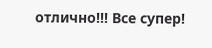отлично!!! Все супер!